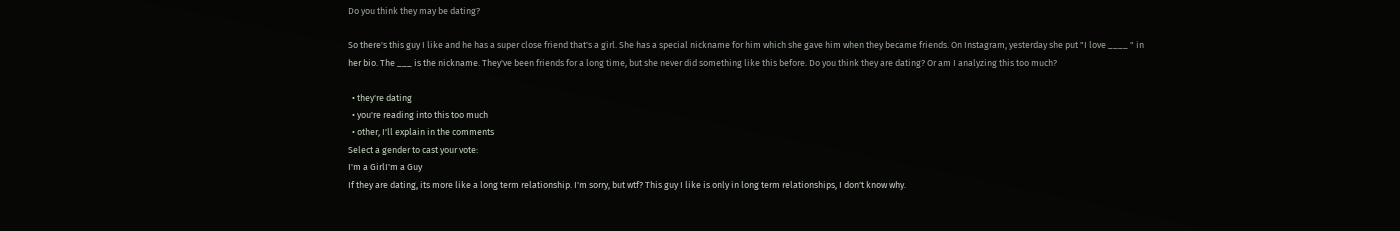Do you think they may be dating?

So there's this guy I like and he has a super close friend that's a girl. She has a special nickname for him which she gave him when they became friends. On Instagram, yesterday she put "I love ____ " in her bio. The ___ is the nickname. They've been friends for a long time, but she never did something like this before. Do you think they are dating? Or am I analyzing this too much?

  • they're dating
  • you're reading into this too much
  • other, I'll explain in the comments
Select a gender to cast your vote:
I'm a GirlI'm a Guy
If they are dating, its more like a long term relationship. I'm sorry, but wtf? This guy I like is only in long term relationships, I don't know why.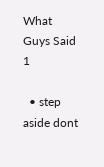What Guys Said 1

  • step aside dont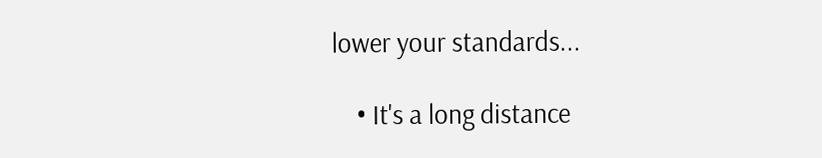lower your standards...

    • It's a long distance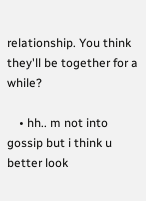relationship. You think they'll be together for a while?

    • hh.. m not into gossip but i think u better look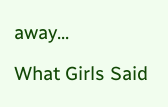away...

What Girls Said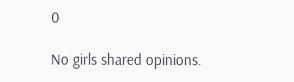0

No girls shared opinions.